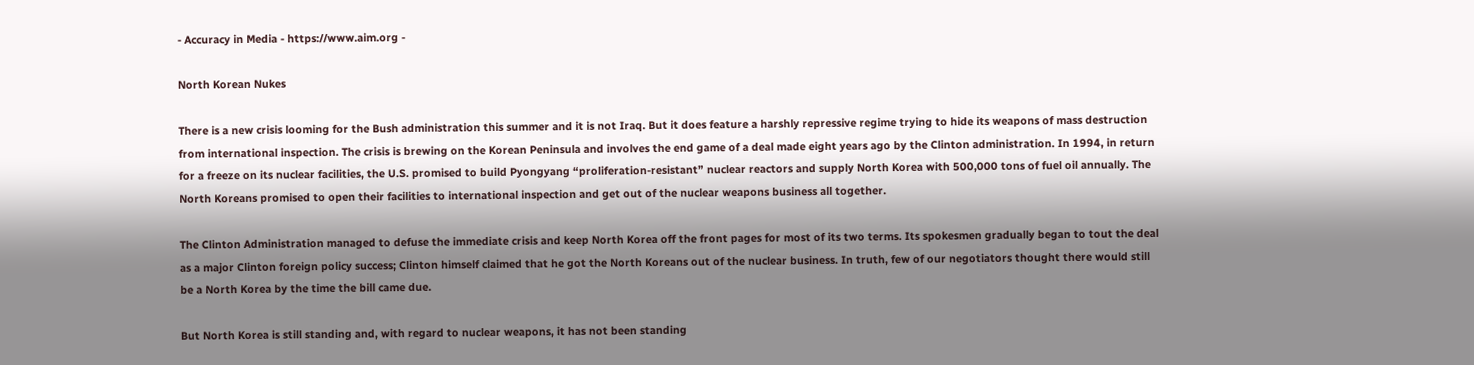- Accuracy in Media - https://www.aim.org -

North Korean Nukes

There is a new crisis looming for the Bush administration this summer and it is not Iraq. But it does feature a harshly repressive regime trying to hide its weapons of mass destruction from international inspection. The crisis is brewing on the Korean Peninsula and involves the end game of a deal made eight years ago by the Clinton administration. In 1994, in return for a freeze on its nuclear facilities, the U.S. promised to build Pyongyang “proliferation-resistant” nuclear reactors and supply North Korea with 500,000 tons of fuel oil annually. The North Koreans promised to open their facilities to international inspection and get out of the nuclear weapons business all together.

The Clinton Administration managed to defuse the immediate crisis and keep North Korea off the front pages for most of its two terms. Its spokesmen gradually began to tout the deal as a major Clinton foreign policy success; Clinton himself claimed that he got the North Koreans out of the nuclear business. In truth, few of our negotiators thought there would still be a North Korea by the time the bill came due.

But North Korea is still standing and, with regard to nuclear weapons, it has not been standing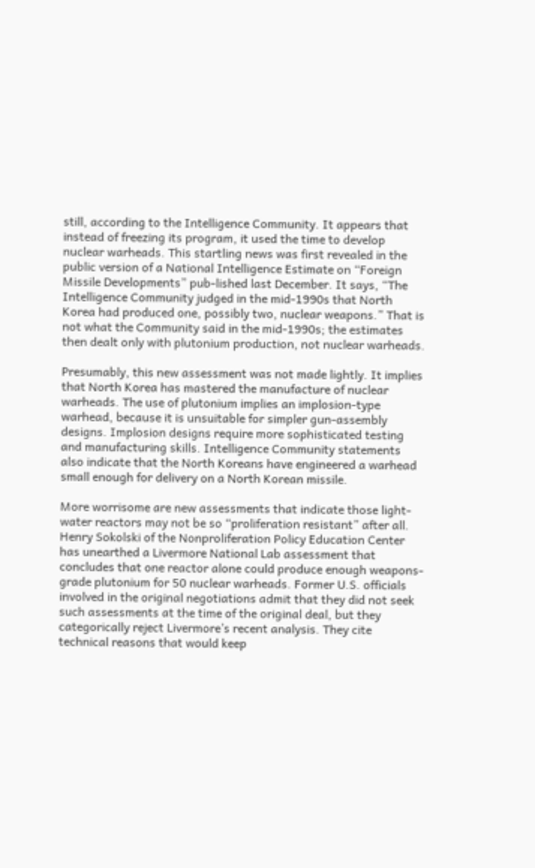still, according to the Intelligence Community. It appears that instead of freezing its program, it used the time to develop nuclear warheads. This startling news was first revealed in the public version of a National Intelligence Estimate on “Foreign Missile Developments” pub-lished last December. It says, “The Intelligence Community judged in the mid-1990s that North Korea had produced one, possibly two, nuclear weapons.” That is not what the Community said in the mid-1990s; the estimates then dealt only with plutonium production, not nuclear warheads.

Presumably, this new assessment was not made lightly. It implies that North Korea has mastered the manufacture of nuclear warheads. The use of plutonium implies an implosion-type warhead, because it is unsuitable for simpler gun-assembly designs. Implosion designs require more sophisticated testing and manufacturing skills. Intelligence Community statements also indicate that the North Koreans have engineered a warhead small enough for delivery on a North Korean missile.

More worrisome are new assessments that indicate those light-water reactors may not be so “proliferation resistant” after all. Henry Sokolski of the Nonproliferation Policy Education Center has unearthed a Livermore National Lab assessment that concludes that one reactor alone could produce enough weapons-grade plutonium for 50 nuclear warheads. Former U.S. officials involved in the original negotiations admit that they did not seek such assessments at the time of the original deal, but they categorically reject Livermore’s recent analysis. They cite technical reasons that would keep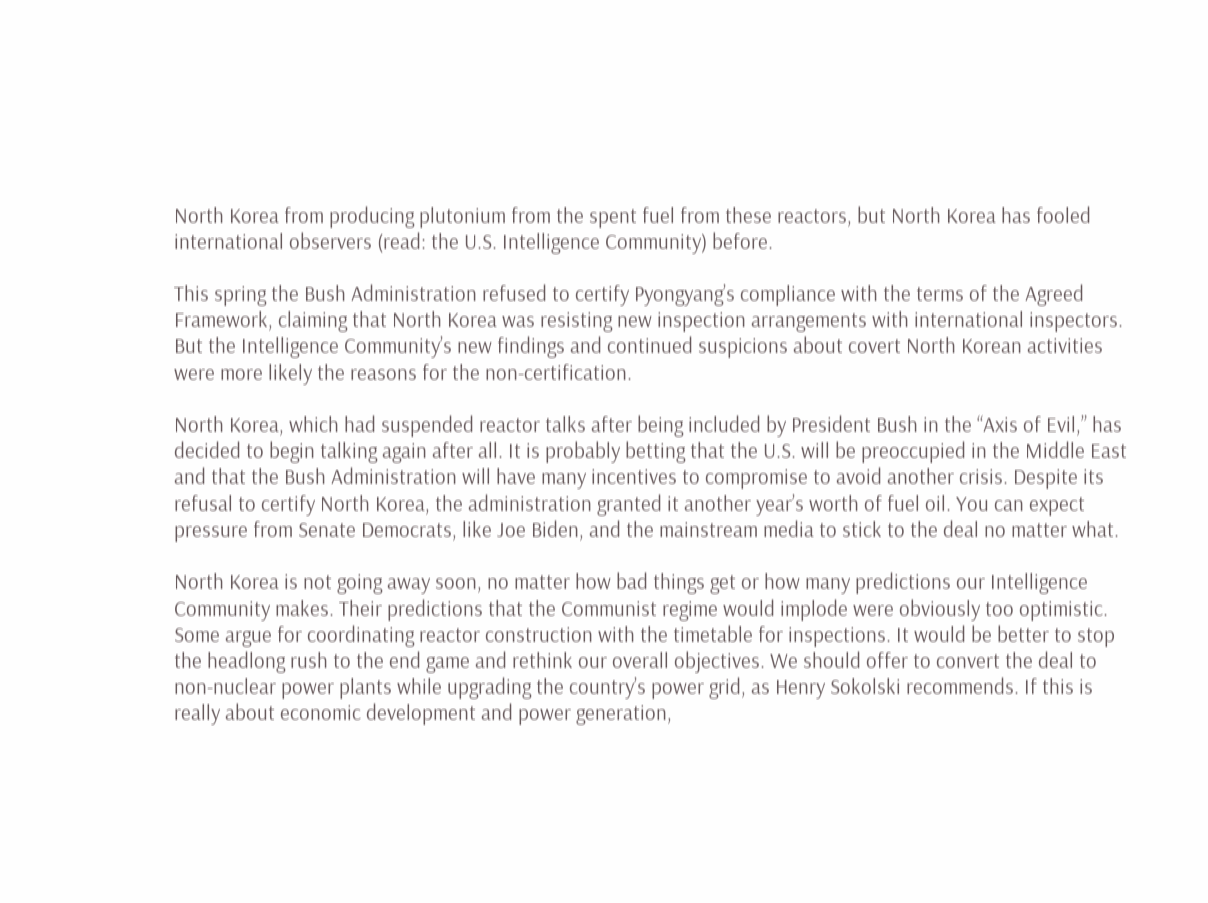North Korea from producing plutonium from the spent fuel from these reactors, but North Korea has fooled international observers (read: the U.S. Intelligence Community) before.

This spring the Bush Administration refused to certify Pyongyang’s compliance with the terms of the Agreed Framework, claiming that North Korea was resisting new inspection arrangements with international inspectors. But the Intelligence Community’s new findings and continued suspicions about covert North Korean activities were more likely the reasons for the non-certification.

North Korea, which had suspended reactor talks after being included by President Bush in the “Axis of Evil,” has decided to begin talking again after all. It is probably betting that the U.S. will be preoccupied in the Middle East and that the Bush Administration will have many incentives to compromise to avoid another crisis. Despite its refusal to certify North Korea, the administration granted it another year’s worth of fuel oil. You can expect pressure from Senate Democrats, like Joe Biden, and the mainstream media to stick to the deal no matter what.

North Korea is not going away soon, no matter how bad things get or how many predictions our Intelligence Community makes. Their predictions that the Communist regime would implode were obviously too optimistic. Some argue for coordinating reactor construction with the timetable for inspections. It would be better to stop the headlong rush to the end game and rethink our overall objectives. We should offer to convert the deal to non-nuclear power plants while upgrading the country’s power grid, as Henry Sokolski recommends. If this is really about economic development and power generation,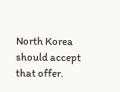North Korea should accept that offer.